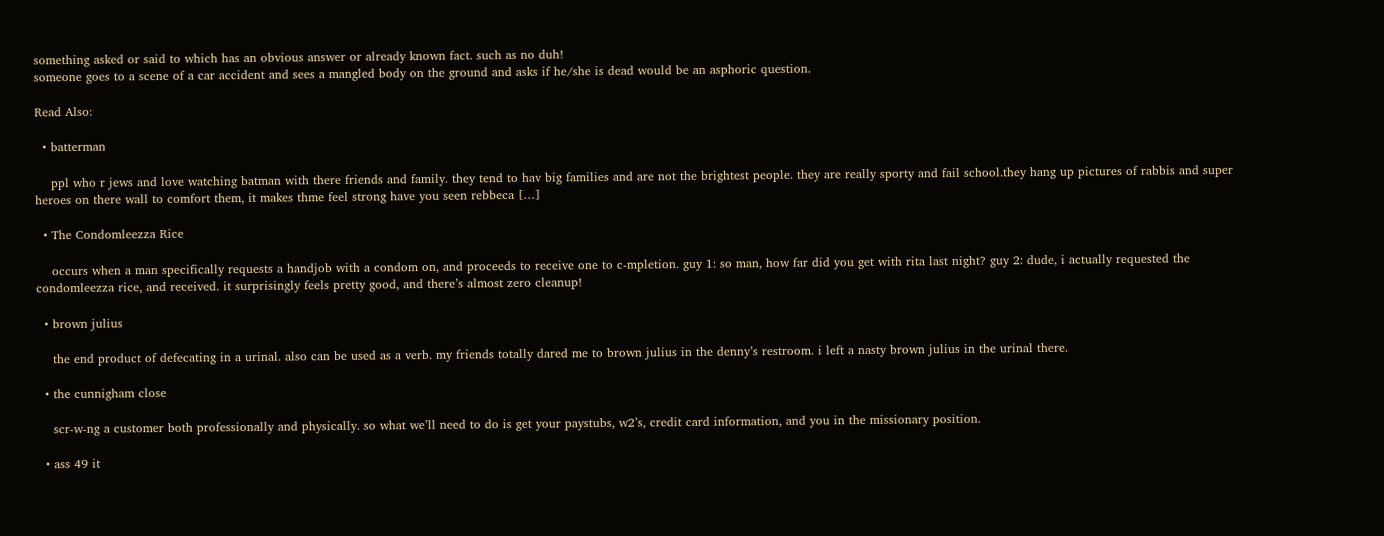something asked or said to which has an obvious answer or already known fact. such as no duh!
someone goes to a scene of a car accident and sees a mangled body on the ground and asks if he/she is dead would be an asphoric question.

Read Also:

  • batterman

    ppl who r jews and love watching batman with there friends and family. they tend to hav big families and are not the brightest people. they are really sporty and fail school.they hang up pictures of rabbis and super heroes on there wall to comfort them, it makes thme feel strong have you seen rebbeca […]

  • The Condomleezza Rice

    occurs when a man specifically requests a handjob with a condom on, and proceeds to receive one to c-mpletion. guy 1: so man, how far did you get with rita last night? guy 2: dude, i actually requested the condomleezza rice, and received. it surprisingly feels pretty good, and there’s almost zero cleanup!

  • brown julius

    the end product of defecating in a urinal. also can be used as a verb. my friends totally dared me to brown julius in the denny’s restroom. i left a nasty brown julius in the urinal there.

  • the cunnigham close

    scr-w-ng a customer both professionally and physically. so what we’ll need to do is get your paystubs, w2’s, credit card information, and you in the missionary position.

  • ass 49 it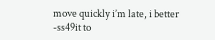move quickly i’m late, i better -ss49it to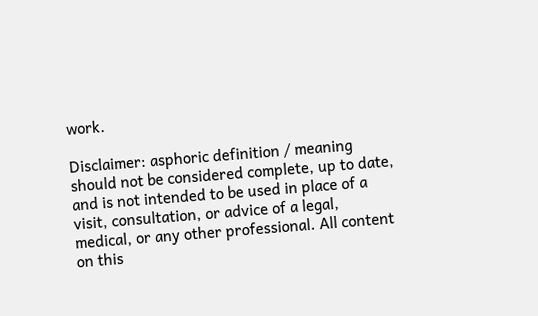work.

Disclaimer: asphoric definition / meaning should not be considered complete, up to date, and is not intended to be used in place of a visit, consultation, or advice of a legal, medical, or any other professional. All content on this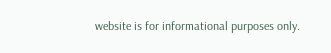website is for informational purposes only.